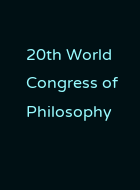20th World Congress of Philosophy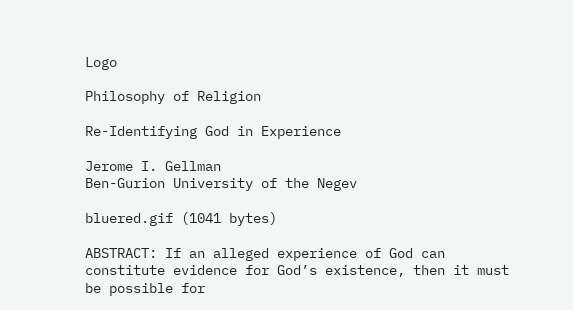Logo

Philosophy of Religion

Re-Identifying God in Experience

Jerome I. Gellman
Ben-Gurion University of the Negev

bluered.gif (1041 bytes)

ABSTRACT: If an alleged experience of God can constitute evidence for God’s existence, then it must be possible for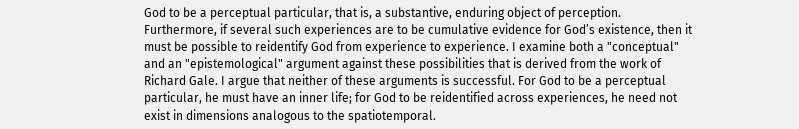God to be a perceptual particular, that is, a substantive, enduring object of perception. Furthermore, if several such experiences are to be cumulative evidence for God’s existence, then it must be possible to reidentify God from experience to experience. I examine both a "conceptual" and an "epistemological" argument against these possibilities that is derived from the work of Richard Gale. I argue that neither of these arguments is successful. For God to be a perceptual particular, he must have an inner life; for God to be reidentified across experiences, he need not exist in dimensions analogous to the spatiotemporal.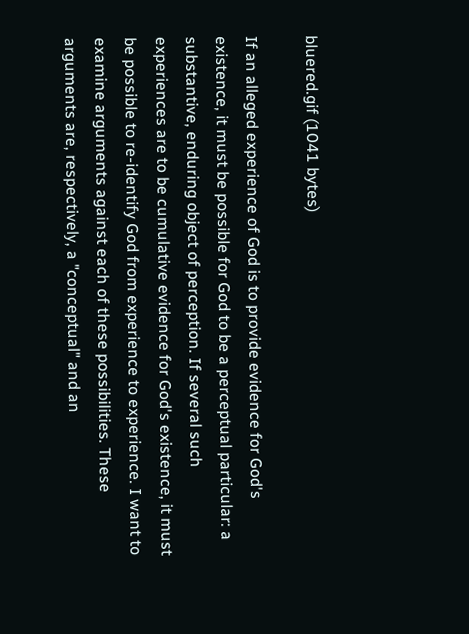bluered.gif (1041 bytes)

If an alleged experience of God is to provide evidence for God's existence, it must be possible for God to be a perceptual particular: a substantive, enduring object of perception. If several such experiences are to be cumulative evidence for God's existence, it must be possible to re-identify God from experience to experience. I want to examine arguments against each of these possibilities. These arguments are, respectively, a "conceptual" and an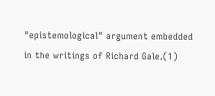"epistemological" argument embedded in the writings of Richard Gale.(1)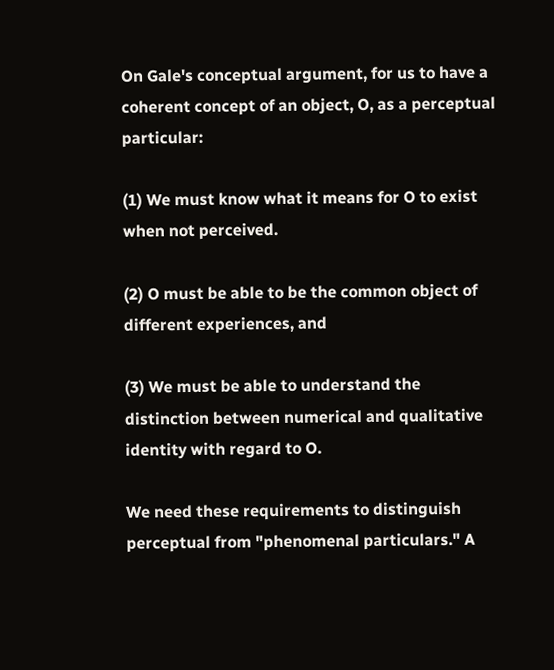On Gale's conceptual argument, for us to have a coherent concept of an object, O, as a perceptual particular:

(1) We must know what it means for O to exist when not perceived.

(2) O must be able to be the common object of different experiences, and

(3) We must be able to understand the distinction between numerical and qualitative identity with regard to O.

We need these requirements to distinguish perceptual from "phenomenal particulars." A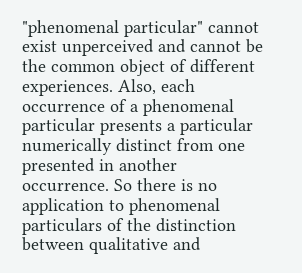"phenomenal particular" cannot exist unperceived and cannot be the common object of different experiences. Also, each occurrence of a phenomenal particular presents a particular numerically distinct from one presented in another occurrence. So there is no application to phenomenal particulars of the distinction between qualitative and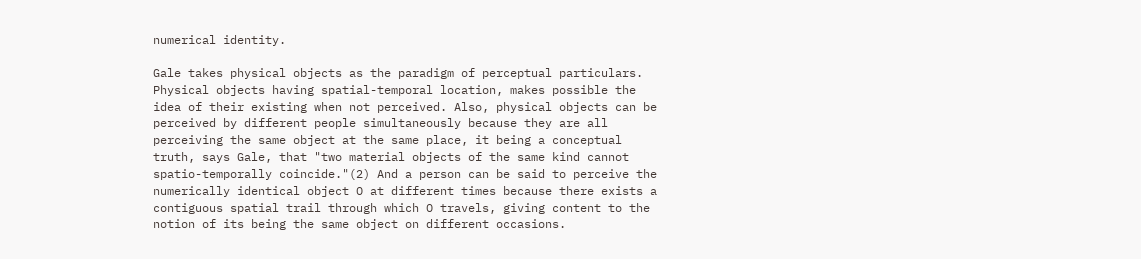numerical identity.

Gale takes physical objects as the paradigm of perceptual particulars. Physical objects having spatial-temporal location, makes possible the idea of their existing when not perceived. Also, physical objects can be perceived by different people simultaneously because they are all perceiving the same object at the same place, it being a conceptual truth, says Gale, that "two material objects of the same kind cannot spatio-temporally coincide."(2) And a person can be said to perceive the numerically identical object O at different times because there exists a contiguous spatial trail through which O travels, giving content to the notion of its being the same object on different occasions.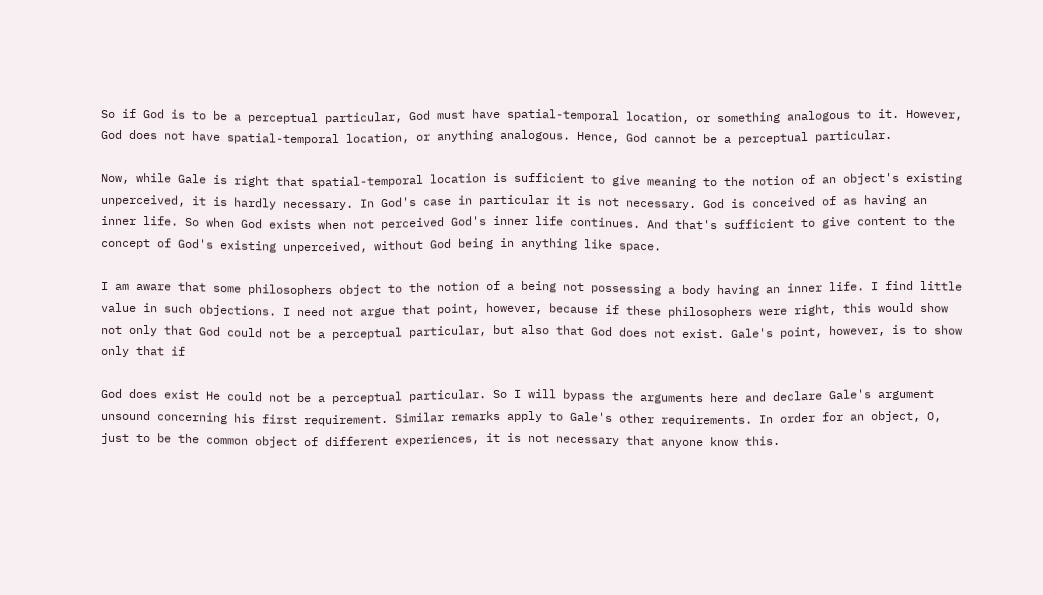So if God is to be a perceptual particular, God must have spatial-temporal location, or something analogous to it. However, God does not have spatial-temporal location, or anything analogous. Hence, God cannot be a perceptual particular.

Now, while Gale is right that spatial-temporal location is sufficient to give meaning to the notion of an object's existing unperceived, it is hardly necessary. In God's case in particular it is not necessary. God is conceived of as having an inner life. So when God exists when not perceived God's inner life continues. And that's sufficient to give content to the concept of God's existing unperceived, without God being in anything like space.

I am aware that some philosophers object to the notion of a being not possessing a body having an inner life. I find little value in such objections. I need not argue that point, however, because if these philosophers were right, this would show not only that God could not be a perceptual particular, but also that God does not exist. Gale's point, however, is to show only that if

God does exist He could not be a perceptual particular. So I will bypass the arguments here and declare Gale's argument unsound concerning his first requirement. Similar remarks apply to Gale's other requirements. In order for an object, O, just to be the common object of different experiences, it is not necessary that anyone know this.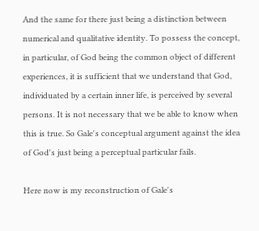And the same for there just being a distinction between numerical and qualitative identity. To possess the concept, in particular, of God being the common object of different experiences, it is sufficient that we understand that God, individuated by a certain inner life, is perceived by several persons. It is not necessary that we be able to know when this is true. So Gale's conceptual argument against the idea of God's just being a perceptual particular fails.

Here now is my reconstruction of Gale's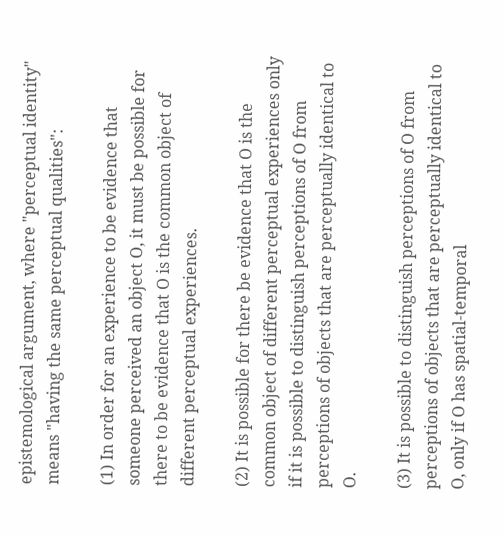epistemological argument, where "perceptual identity" means "having the same perceptual qualities":

(1) In order for an experience to be evidence that someone perceived an object O, it must be possible for there to be evidence that O is the common object of different perceptual experiences.

(2) It is possible for there be evidence that O is the common object of different perceptual experiences only if it is possible to distinguish perceptions of O from perceptions of objects that are perceptually identical to O.

(3) It is possible to distinguish perceptions of O from perceptions of objects that are perceptually identical to O, only if O has spatial-temporal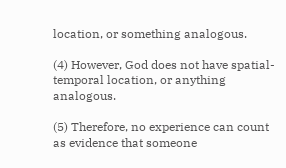location, or something analogous.

(4) However, God does not have spatial-temporal location, or anything analogous.

(5) Therefore, no experience can count as evidence that someone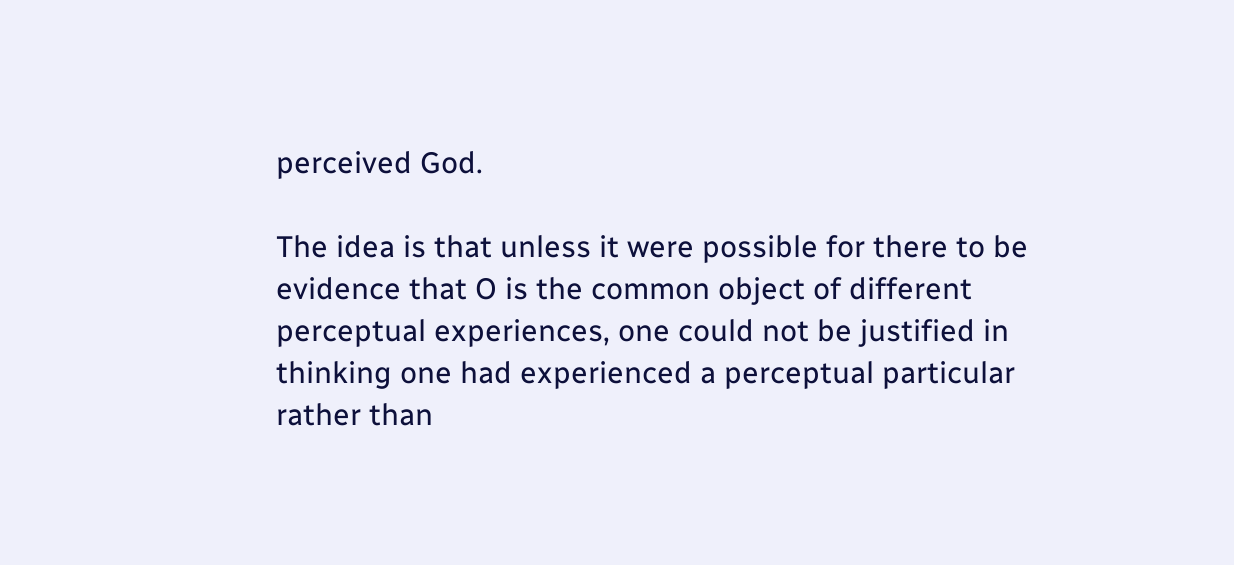perceived God.

The idea is that unless it were possible for there to be evidence that O is the common object of different perceptual experiences, one could not be justified in thinking one had experienced a perceptual particular rather than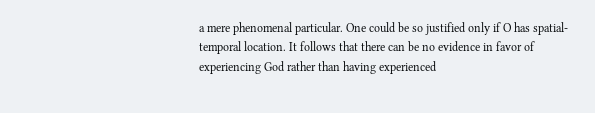a mere phenomenal particular. One could be so justified only if O has spatial-temporal location. It follows that there can be no evidence in favor of experiencing God rather than having experienced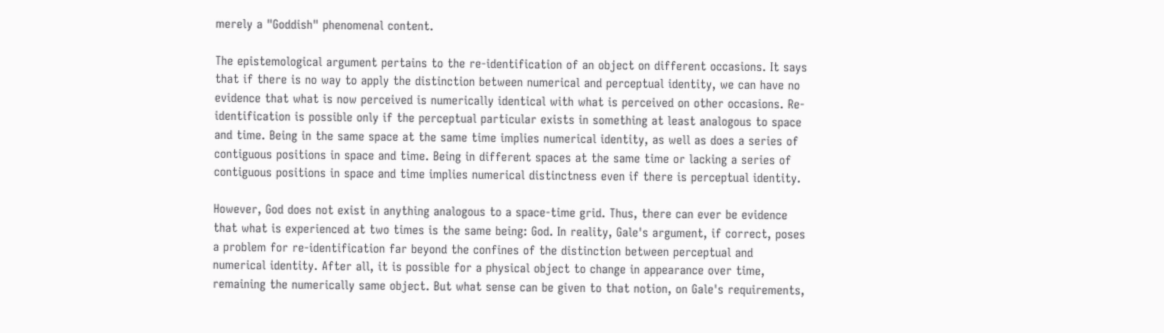merely a "Goddish" phenomenal content.

The epistemological argument pertains to the re-identification of an object on different occasions. It says that if there is no way to apply the distinction between numerical and perceptual identity, we can have no evidence that what is now perceived is numerically identical with what is perceived on other occasions. Re-identification is possible only if the perceptual particular exists in something at least analogous to space and time. Being in the same space at the same time implies numerical identity, as well as does a series of contiguous positions in space and time. Being in different spaces at the same time or lacking a series of contiguous positions in space and time implies numerical distinctness even if there is perceptual identity.

However, God does not exist in anything analogous to a space-time grid. Thus, there can ever be evidence that what is experienced at two times is the same being: God. In reality, Gale's argument, if correct, poses a problem for re-identification far beyond the confines of the distinction between perceptual and numerical identity. After all, it is possible for a physical object to change in appearance over time, remaining the numerically same object. But what sense can be given to that notion, on Gale's requirements,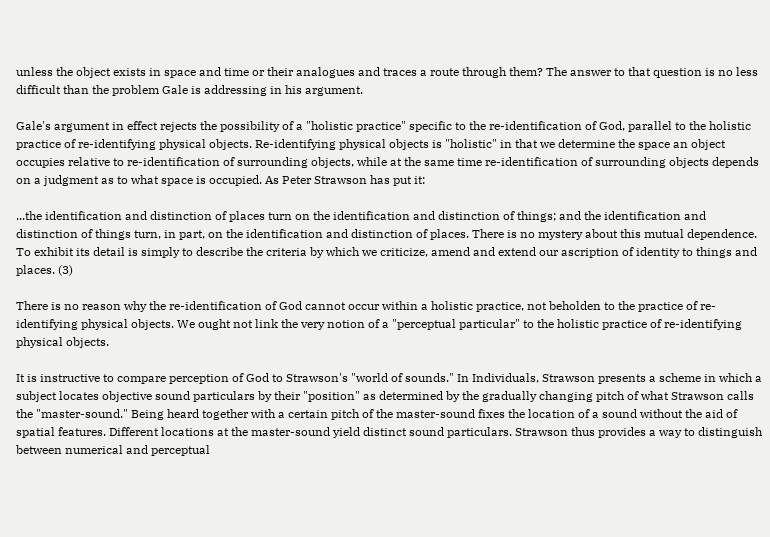unless the object exists in space and time or their analogues and traces a route through them? The answer to that question is no less difficult than the problem Gale is addressing in his argument.

Gale's argument in effect rejects the possibility of a "holistic practice" specific to the re-identification of God, parallel to the holistic practice of re-identifying physical objects. Re-identifying physical objects is "holistic" in that we determine the space an object occupies relative to re-identification of surrounding objects, while at the same time re-identification of surrounding objects depends on a judgment as to what space is occupied. As Peter Strawson has put it:

...the identification and distinction of places turn on the identification and distinction of things; and the identification and distinction of things turn, in part, on the identification and distinction of places. There is no mystery about this mutual dependence. To exhibit its detail is simply to describe the criteria by which we criticize, amend and extend our ascription of identity to things and places. (3)

There is no reason why the re-identification of God cannot occur within a holistic practice, not beholden to the practice of re-identifying physical objects. We ought not link the very notion of a "perceptual particular" to the holistic practice of re-identifying physical objects.

It is instructive to compare perception of God to Strawson's "world of sounds." In Individuals, Strawson presents a scheme in which a subject locates objective sound particulars by their "position" as determined by the gradually changing pitch of what Strawson calls the "master-sound." Being heard together with a certain pitch of the master-sound fixes the location of a sound without the aid of spatial features. Different locations at the master-sound yield distinct sound particulars. Strawson thus provides a way to distinguish between numerical and perceptual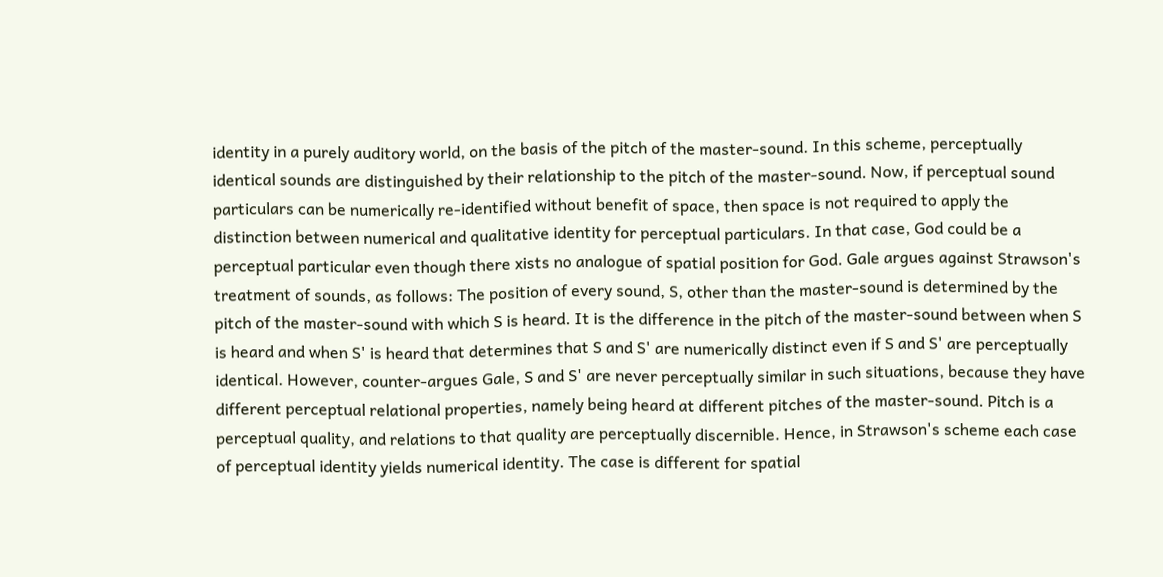identity in a purely auditory world, on the basis of the pitch of the master-sound. In this scheme, perceptually identical sounds are distinguished by their relationship to the pitch of the master-sound. Now, if perceptual sound particulars can be numerically re-identified without benefit of space, then space is not required to apply the distinction between numerical and qualitative identity for perceptual particulars. In that case, God could be a perceptual particular even though there xists no analogue of spatial position for God. Gale argues against Strawson's treatment of sounds, as follows: The position of every sound, S, other than the master-sound is determined by the pitch of the master-sound with which S is heard. It is the difference in the pitch of the master-sound between when S is heard and when S' is heard that determines that S and S' are numerically distinct even if S and S' are perceptually identical. However, counter-argues Gale, S and S' are never perceptually similar in such situations, because they have different perceptual relational properties, namely being heard at different pitches of the master-sound. Pitch is a perceptual quality, and relations to that quality are perceptually discernible. Hence, in Strawson's scheme each case of perceptual identity yields numerical identity. The case is different for spatial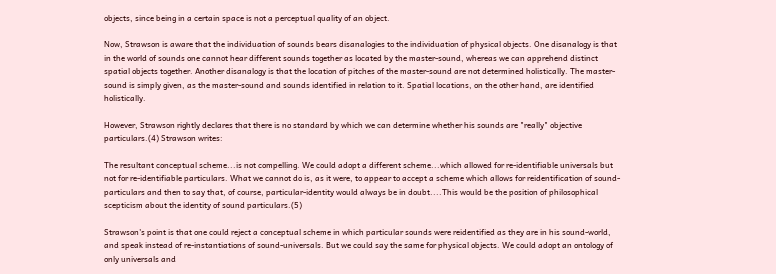objects, since being in a certain space is not a perceptual quality of an object.

Now, Strawson is aware that the individuation of sounds bears disanalogies to the individuation of physical objects. One disanalogy is that in the world of sounds one cannot hear different sounds together as located by the master-sound, whereas we can apprehend distinct spatial objects together. Another disanalogy is that the location of pitches of the master-sound are not determined holistically. The master-sound is simply given, as the master-sound and sounds identified in relation to it. Spatial locations, on the other hand, are identified holistically.

However, Strawson rightly declares that there is no standard by which we can determine whether his sounds are "really" objective particulars.(4) Strawson writes:

The resultant conceptual scheme...is not compelling. We could adopt a different scheme...which allowed for re-identifiable universals but not for re-identifiable particulars. What we cannot do is, as it were, to appear to accept a scheme which allows for reidentification of sound-particulars and then to say that, of course, particular-identity would always be in doubt....This would be the position of philosophical scepticism about the identity of sound particulars.(5)

Strawson's point is that one could reject a conceptual scheme in which particular sounds were reidentified as they are in his sound-world, and speak instead of re-instantiations of sound-universals. But we could say the same for physical objects. We could adopt an ontology of only universals and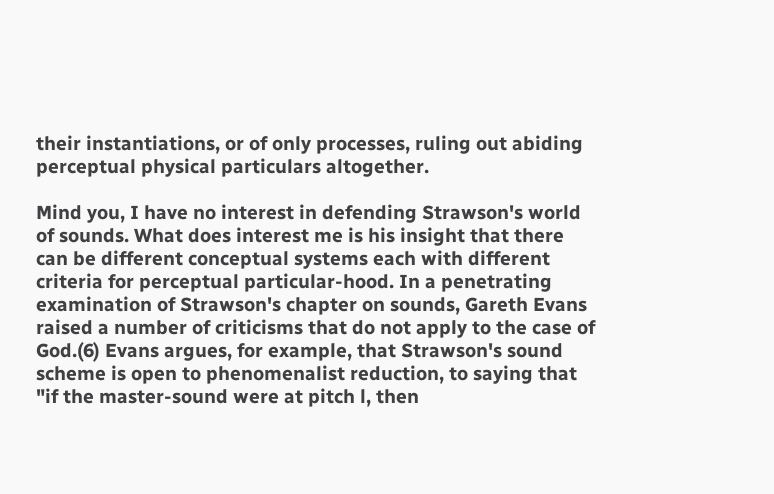their instantiations, or of only processes, ruling out abiding perceptual physical particulars altogether.

Mind you, I have no interest in defending Strawson's world of sounds. What does interest me is his insight that there can be different conceptual systems each with different criteria for perceptual particular-hood. In a penetrating examination of Strawson's chapter on sounds, Gareth Evans raised a number of criticisms that do not apply to the case of God.(6) Evans argues, for example, that Strawson's sound scheme is open to phenomenalist reduction, to saying that "if the master-sound were at pitch l, then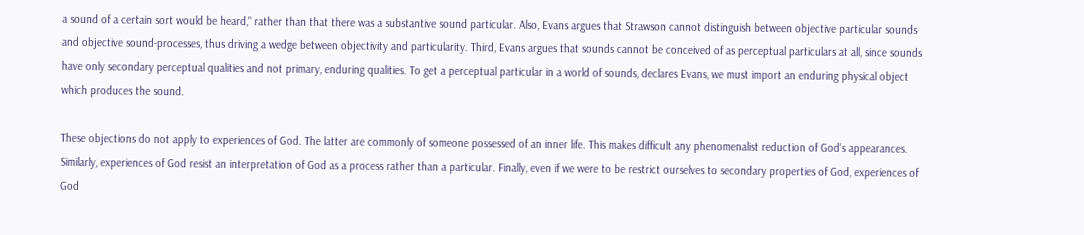a sound of a certain sort would be heard," rather than that there was a substantive sound particular. Also, Evans argues that Strawson cannot distinguish between objective particular sounds and objective sound-processes, thus driving a wedge between objectivity and particularity. Third, Evans argues that sounds cannot be conceived of as perceptual particulars at all, since sounds have only secondary perceptual qualities and not primary, enduring qualities. To get a perceptual particular in a world of sounds, declares Evans, we must import an enduring physical object which produces the sound.

These objections do not apply to experiences of God. The latter are commonly of someone possessed of an inner life. This makes difficult any phenomenalist reduction of God's appearances. Similarly, experiences of God resist an interpretation of God as a process rather than a particular. Finally, even if we were to be restrict ourselves to secondary properties of God, experiences of God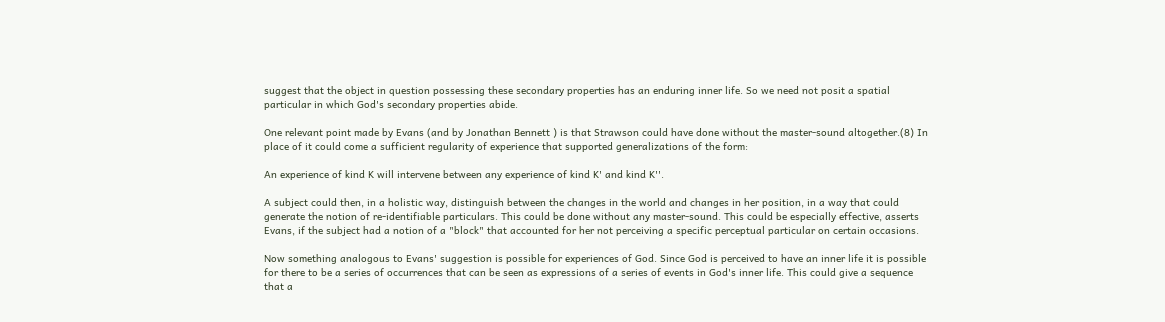suggest that the object in question possessing these secondary properties has an enduring inner life. So we need not posit a spatial particular in which God's secondary properties abide.

One relevant point made by Evans (and by Jonathan Bennett ) is that Strawson could have done without the master-sound altogether.(8) In place of it could come a sufficient regularity of experience that supported generalizations of the form:

An experience of kind K will intervene between any experience of kind K' and kind K''.

A subject could then, in a holistic way, distinguish between the changes in the world and changes in her position, in a way that could generate the notion of re-identifiable particulars. This could be done without any master-sound. This could be especially effective, asserts Evans, if the subject had a notion of a "block" that accounted for her not perceiving a specific perceptual particular on certain occasions.

Now something analogous to Evans' suggestion is possible for experiences of God. Since God is perceived to have an inner life it is possible for there to be a series of occurrences that can be seen as expressions of a series of events in God's inner life. This could give a sequence that a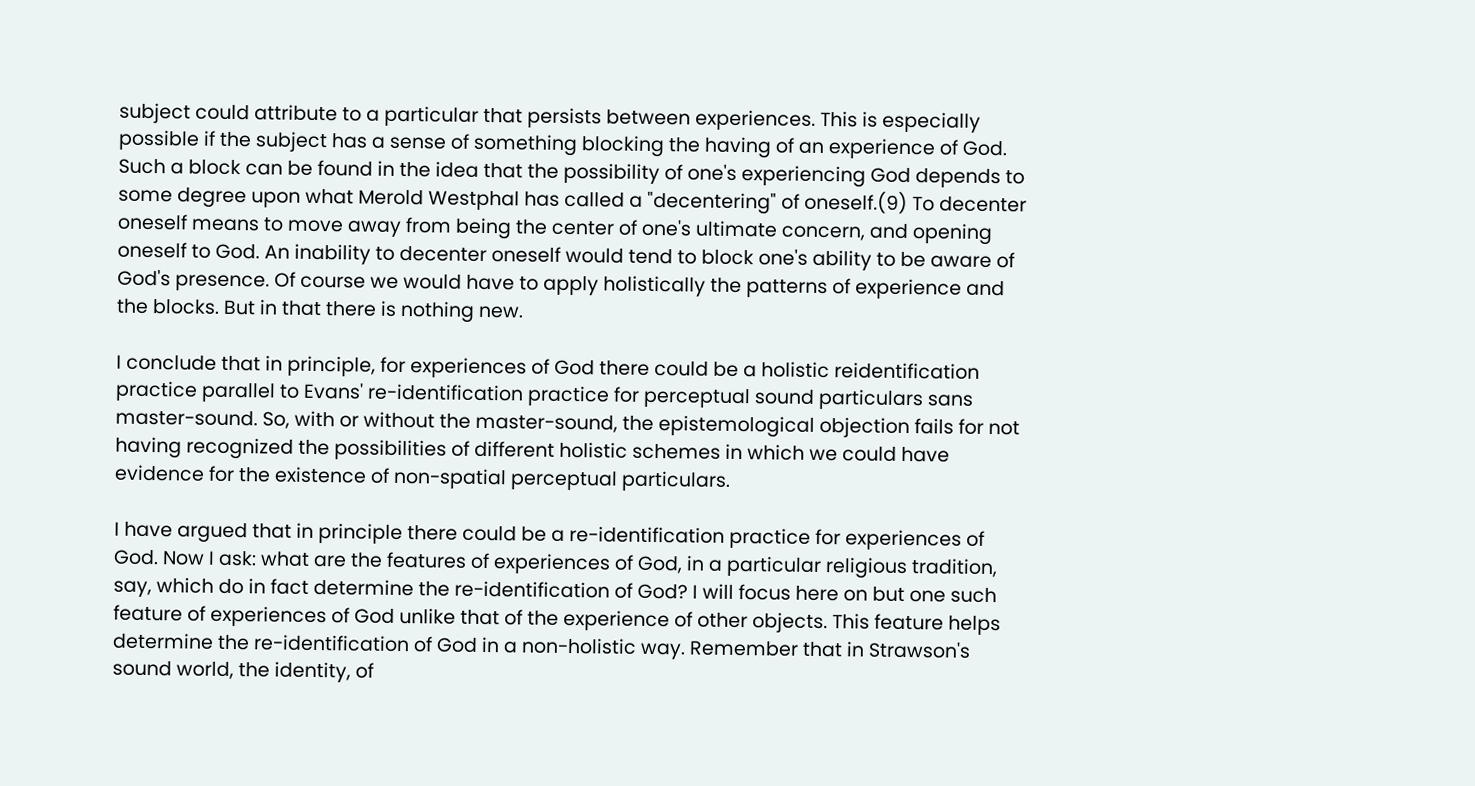subject could attribute to a particular that persists between experiences. This is especially possible if the subject has a sense of something blocking the having of an experience of God. Such a block can be found in the idea that the possibility of one's experiencing God depends to some degree upon what Merold Westphal has called a "decentering" of oneself.(9) To decenter oneself means to move away from being the center of one's ultimate concern, and opening oneself to God. An inability to decenter oneself would tend to block one's ability to be aware of God's presence. Of course we would have to apply holistically the patterns of experience and the blocks. But in that there is nothing new.

I conclude that in principle, for experiences of God there could be a holistic reidentification practice parallel to Evans' re-identification practice for perceptual sound particulars sans master-sound. So, with or without the master-sound, the epistemological objection fails for not having recognized the possibilities of different holistic schemes in which we could have evidence for the existence of non-spatial perceptual particulars.

I have argued that in principle there could be a re-identification practice for experiences of God. Now I ask: what are the features of experiences of God, in a particular religious tradition, say, which do in fact determine the re-identification of God? I will focus here on but one such feature of experiences of God unlike that of the experience of other objects. This feature helps determine the re-identification of God in a non-holistic way. Remember that in Strawson's sound world, the identity, of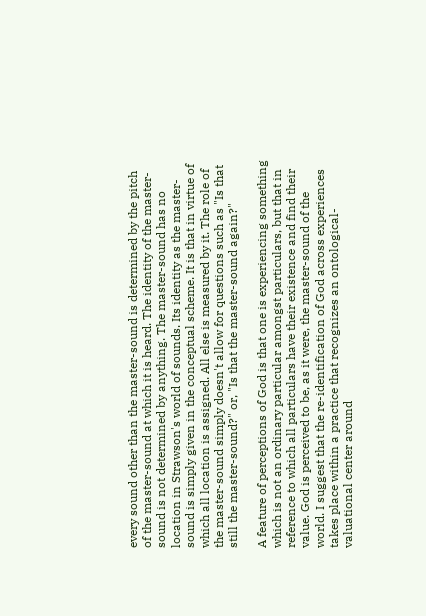every sound other than the master-sound is determined by the pitch of the master-sound at which it is heard. The identity of the master-sound is not determined by anything. The master-sound has no location in Strawson's world of sounds. Its identity as the master-sound is simply given in the conceptual scheme. It is that in virtue of which all location is assigned. All else is measured by it. The role of the master-sound simply doesn't allow for questions such as "Is that still the master-sound?" or, "Is that the master-sound again?"

A feature of perceptions of God is that one is experiencing something which is not an ordinary particular amongst particulars, but that in reference to which all particulars have their existence and find their value. God is perceived to be, as it were, the master-sound of the world. I suggest that the re-identification of God across experiences takes place within a practice that recognizes an ontological-valuational center around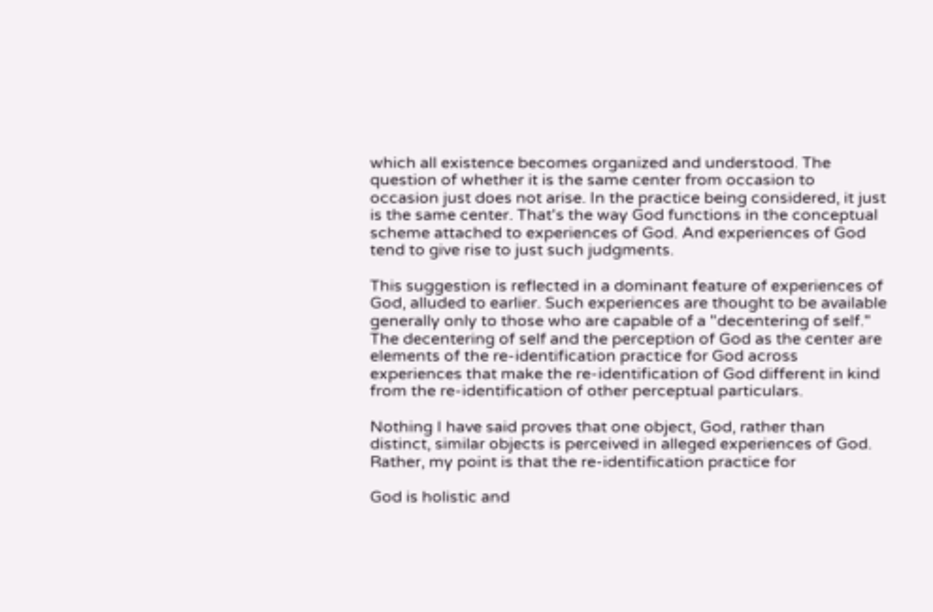which all existence becomes organized and understood. The question of whether it is the same center from occasion to occasion just does not arise. In the practice being considered, it just is the same center. That's the way God functions in the conceptual scheme attached to experiences of God. And experiences of God tend to give rise to just such judgments.

This suggestion is reflected in a dominant feature of experiences of God, alluded to earlier. Such experiences are thought to be available generally only to those who are capable of a "decentering of self." The decentering of self and the perception of God as the center are elements of the re-identification practice for God across experiences that make the re-identification of God different in kind from the re-identification of other perceptual particulars.

Nothing I have said proves that one object, God, rather than distinct, similar objects is perceived in alleged experiences of God. Rather, my point is that the re-identification practice for

God is holistic and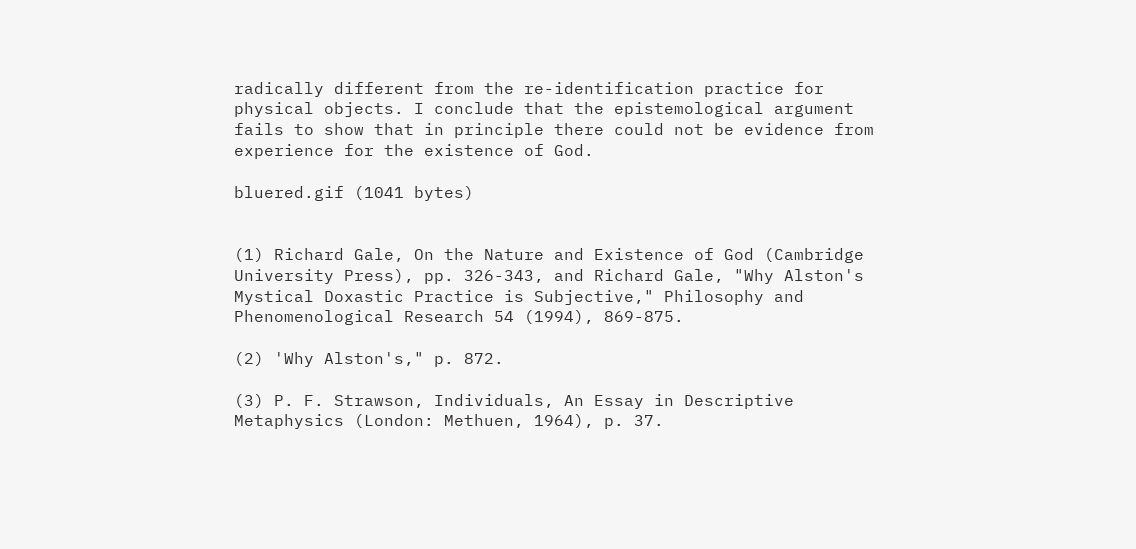radically different from the re-identification practice for physical objects. I conclude that the epistemological argument fails to show that in principle there could not be evidence from experience for the existence of God.

bluered.gif (1041 bytes)


(1) Richard Gale, On the Nature and Existence of God (Cambridge University Press), pp. 326-343, and Richard Gale, "Why Alston's Mystical Doxastic Practice is Subjective," Philosophy and Phenomenological Research 54 (1994), 869-875.

(2) 'Why Alston's," p. 872.

(3) P. F. Strawson, Individuals, An Essay in Descriptive Metaphysics (London: Methuen, 1964), p. 37.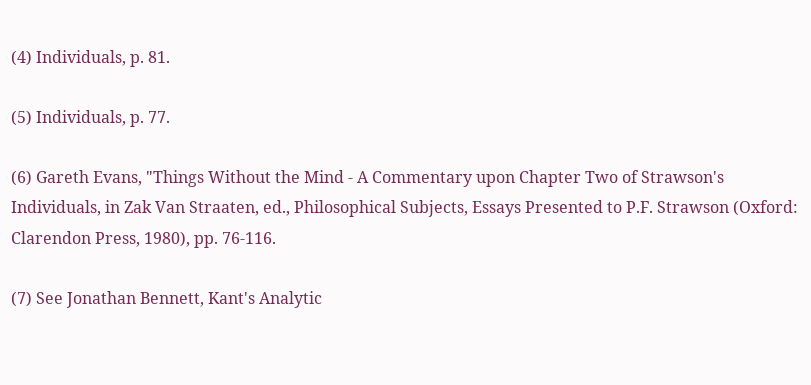(4) Individuals, p. 81.

(5) Individuals, p. 77.

(6) Gareth Evans, "Things Without the Mind - A Commentary upon Chapter Two of Strawson's Individuals, in Zak Van Straaten, ed., Philosophical Subjects, Essays Presented to P.F. Strawson (Oxford: Clarendon Press, 1980), pp. 76-116.

(7) See Jonathan Bennett, Kant's Analytic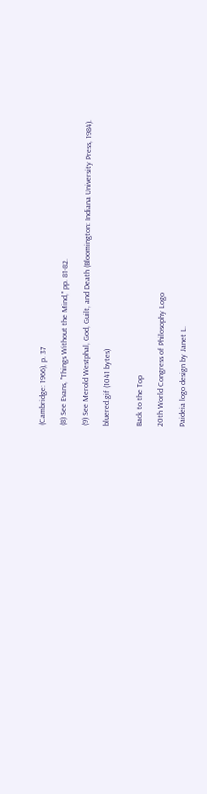(Cambridge: 1966), p. 37

(8) See Evans, "Things Without the Mind," pp. 81-82.

(9) See Merold Westphal, God, Guilt, and Death (Bloomington: Indiana University Press, 1984).

bluered.gif (1041 bytes)


Back to the Top

20th World Congress of Philosophy Logo

Paideia logo design by Janet L.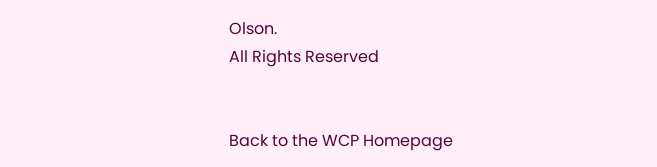Olson.
All Rights Reserved


Back to the WCP Homepage